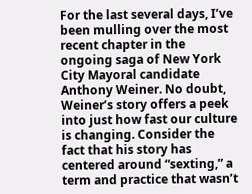For the last several days, I’ve been mulling over the most recent chapter in the ongoing saga of New York City Mayoral candidate Anthony Weiner. No doubt, Weiner’s story offers a peek into just how fast our culture is changing. Consider the fact that his story has centered around “sexting,” a term and practice that wasn’t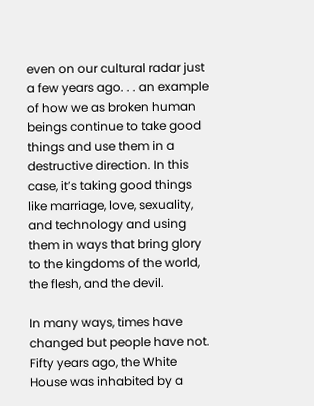even on our cultural radar just a few years ago. . . an example of how we as broken human beings continue to take good things and use them in a destructive direction. In this case, it’s taking good things like marriage, love, sexuality, and technology and using them in ways that bring glory to the kingdoms of the world, the flesh, and the devil.

In many ways, times have changed but people have not. Fifty years ago, the White House was inhabited by a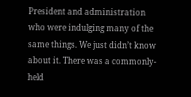President and administration who were indulging many of the same things. We just didn’t know about it. There was a commonly-held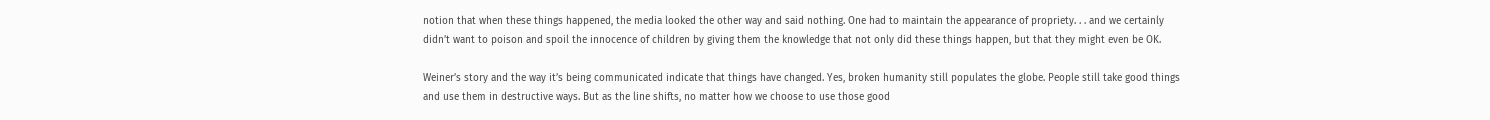notion that when these things happened, the media looked the other way and said nothing. One had to maintain the appearance of propriety. . . and we certainly didn’t want to poison and spoil the innocence of children by giving them the knowledge that not only did these things happen, but that they might even be OK.

Weiner’s story and the way it’s being communicated indicate that things have changed. Yes, broken humanity still populates the globe. People still take good things and use them in destructive ways. But as the line shifts, no matter how we choose to use those good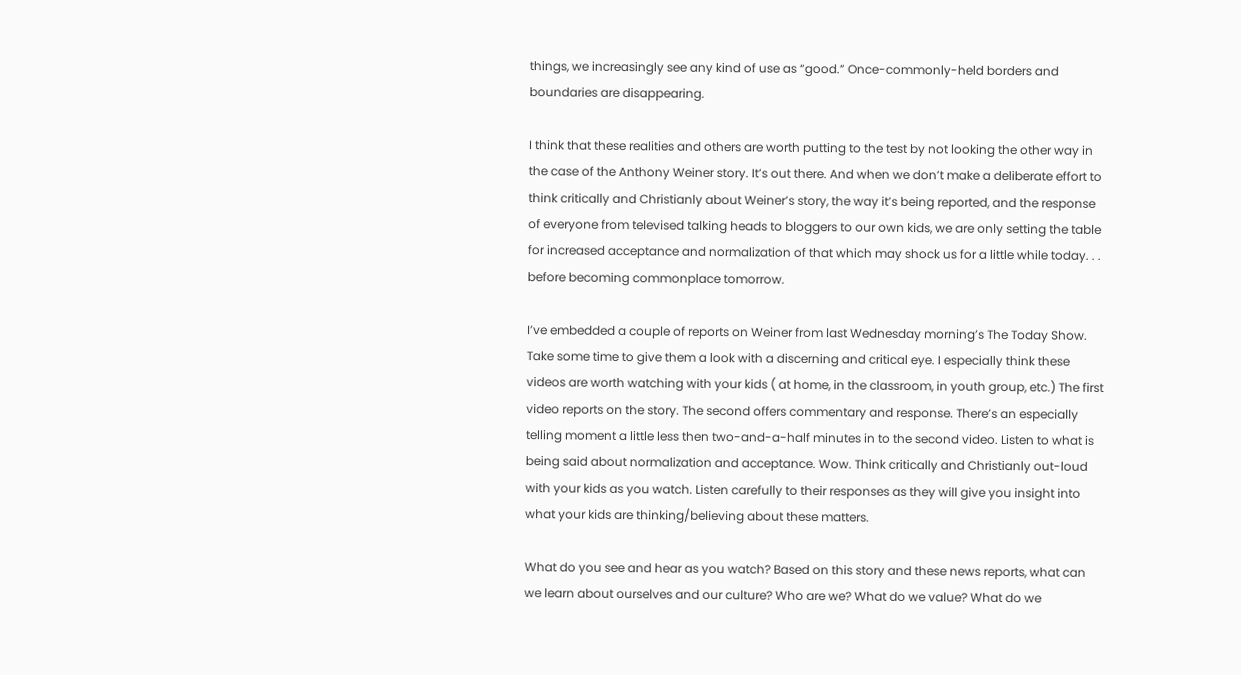things, we increasingly see any kind of use as “good.” Once-commonly-held borders and boundaries are disappearing.

I think that these realities and others are worth putting to the test by not looking the other way in the case of the Anthony Weiner story. It’s out there. And when we don’t make a deliberate effort to think critically and Christianly about Weiner’s story, the way it’s being reported, and the response of everyone from televised talking heads to bloggers to our own kids, we are only setting the table for increased acceptance and normalization of that which may shock us for a little while today. . . before becoming commonplace tomorrow.

I’ve embedded a couple of reports on Weiner from last Wednesday morning’s The Today Show. Take some time to give them a look with a discerning and critical eye. I especially think these videos are worth watching with your kids ( at home, in the classroom, in youth group, etc.) The first video reports on the story. The second offers commentary and response. There’s an especially telling moment a little less then two-and-a-half minutes in to the second video. Listen to what is being said about normalization and acceptance. Wow. Think critically and Christianly out-loud with your kids as you watch. Listen carefully to their responses as they will give you insight into what your kids are thinking/believing about these matters.

What do you see and hear as you watch? Based on this story and these news reports, what can we learn about ourselves and our culture? Who are we? What do we value? What do we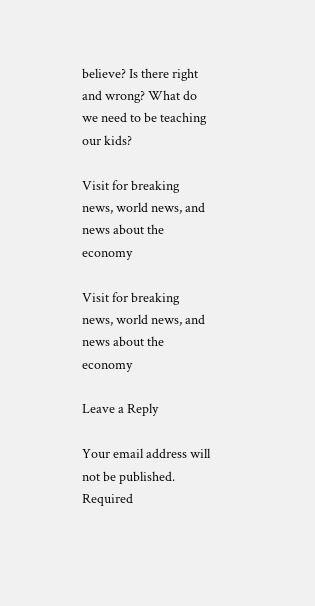believe? Is there right and wrong? What do we need to be teaching our kids?

Visit for breaking news, world news, and news about the economy

Visit for breaking news, world news, and news about the economy

Leave a Reply

Your email address will not be published. Required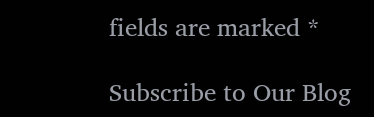fields are marked *

Subscribe to Our Blog